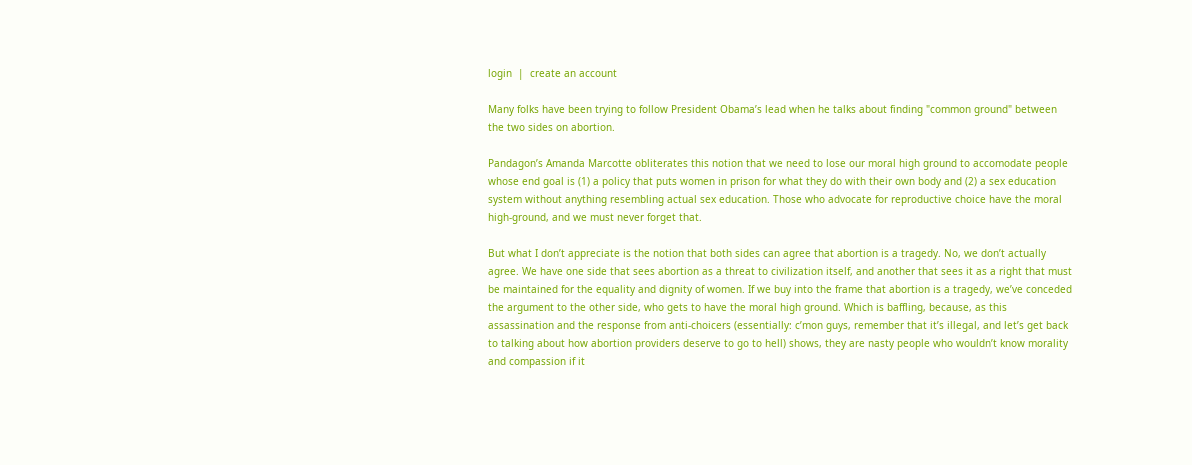login  |  create an account

Many folks have been trying to follow President Obama’s lead when he talks about finding "common ground" between the two sides on abortion.

Pandagon’s Amanda Marcotte obliterates this notion that we need to lose our moral high ground to accomodate people whose end goal is (1) a policy that puts women in prison for what they do with their own body and (2) a sex education system without anything resembling actual sex education. Those who advocate for reproductive choice have the moral high-ground, and we must never forget that.

But what I don’t appreciate is the notion that both sides can agree that abortion is a tragedy. No, we don’t actually agree. We have one side that sees abortion as a threat to civilization itself, and another that sees it as a right that must be maintained for the equality and dignity of women. If we buy into the frame that abortion is a tragedy, we’ve conceded the argument to the other side, who gets to have the moral high ground. Which is baffling, because, as this assassination and the response from anti-choicers (essentially: c’mon guys, remember that it’s illegal, and let’s get back to talking about how abortion providers deserve to go to hell) shows, they are nasty people who wouldn’t know morality and compassion if it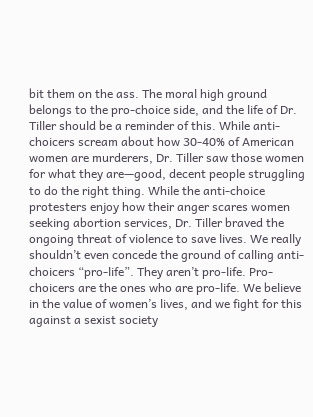bit them on the ass. The moral high ground belongs to the pro-choice side, and the life of Dr. Tiller should be a reminder of this. While anti-choicers scream about how 30-40% of American women are murderers, Dr. Tiller saw those women for what they are—good, decent people struggling to do the right thing. While the anti-choice protesters enjoy how their anger scares women seeking abortion services, Dr. Tiller braved the ongoing threat of violence to save lives. We really shouldn’t even concede the ground of calling anti-choicers “pro-life”. They aren’t pro-life. Pro-choicers are the ones who are pro-life. We believe in the value of women’s lives, and we fight for this against a sexist society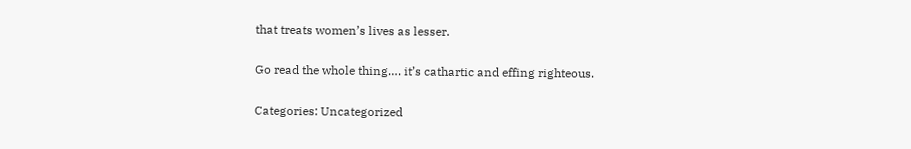that treats women’s lives as lesser.

Go read the whole thing…. it’s cathartic and effing righteous.

Categories: Uncategorized